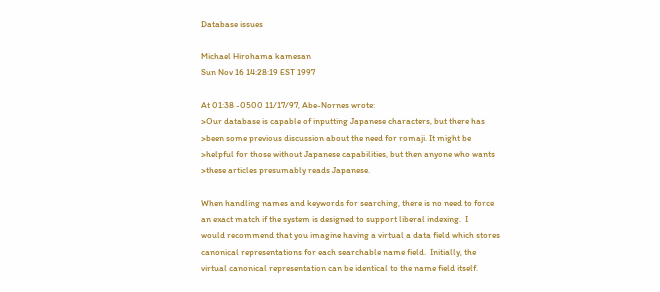Database issues

Michael Hirohama kamesan
Sun Nov 16 14:28:19 EST 1997

At 01:38 -0500 11/17/97, Abe-Nornes wrote:
>Our database is capable of inputting Japanese characters, but there has
>been some previous discussion about the need for romaji. It might be
>helpful for those without Japanese capabilities, but then anyone who wants
>these articles presumably reads Japanese.

When handling names and keywords for searching, there is no need to force
an exact match if the system is designed to support liberal indexing.  I
would recommend that you imagine having a virtual a data field which stores
canonical representations for each searchable name field.  Initially, the
virtual canonical representation can be identical to the name field itself.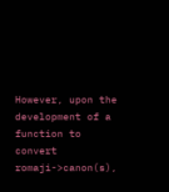However, upon the development of a function to convert romaji->canon(s),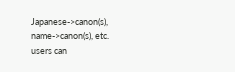Japanese->canon(s), name->canon(s), etc. users can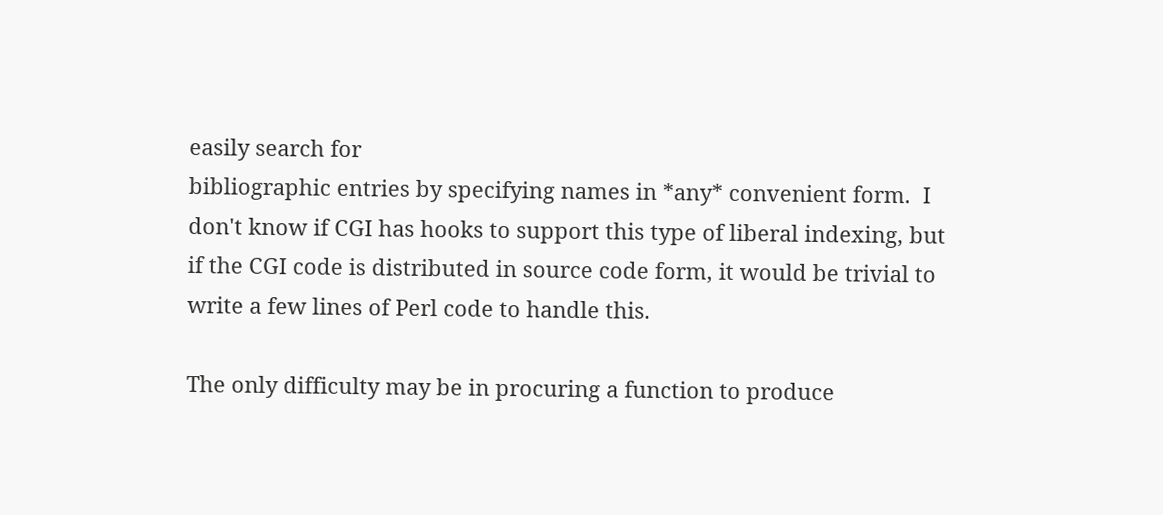easily search for
bibliographic entries by specifying names in *any* convenient form.  I
don't know if CGI has hooks to support this type of liberal indexing, but
if the CGI code is distributed in source code form, it would be trivial to
write a few lines of Perl code to handle this.

The only difficulty may be in procuring a function to produce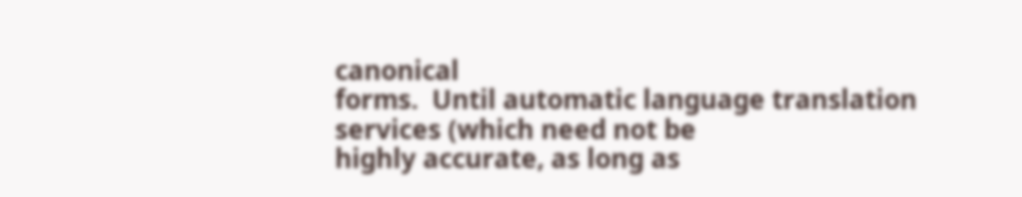canonical
forms.  Until automatic language translation services (which need not be
highly accurate, as long as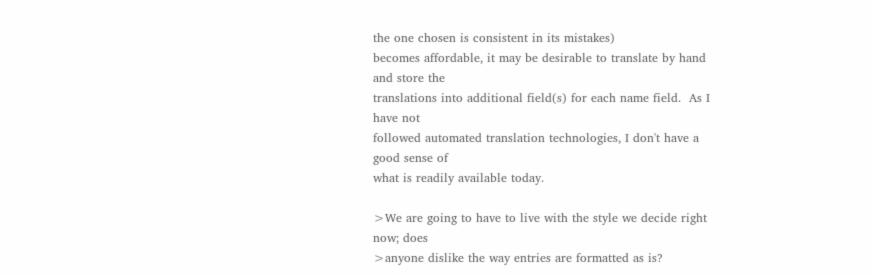the one chosen is consistent in its mistakes)
becomes affordable, it may be desirable to translate by hand and store the
translations into additional field(s) for each name field.  As I have not
followed automated translation technologies, I don't have a good sense of
what is readily available today.

>We are going to have to live with the style we decide right now; does
>anyone dislike the way entries are formatted as is?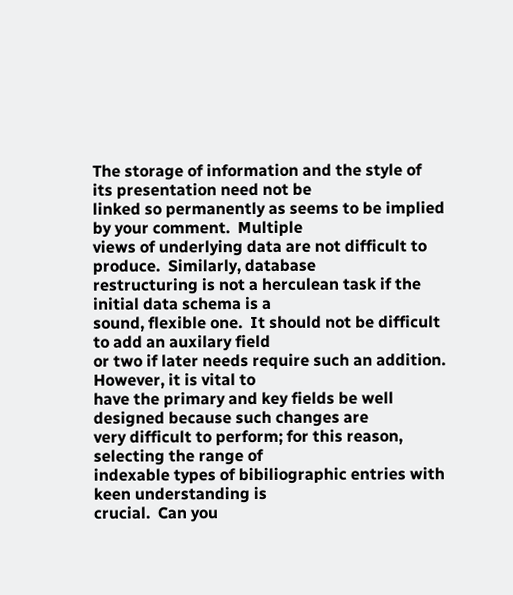The storage of information and the style of its presentation need not be
linked so permanently as seems to be implied by your comment.  Multiple
views of underlying data are not difficult to produce.  Similarly, database
restructuring is not a herculean task if the initial data schema is a
sound, flexible one.  It should not be difficult to add an auxilary field
or two if later needs require such an addition.  However, it is vital to
have the primary and key fields be well designed because such changes are
very difficult to perform; for this reason, selecting the range of
indexable types of bibiliographic entries with keen understanding is
crucial.  Can you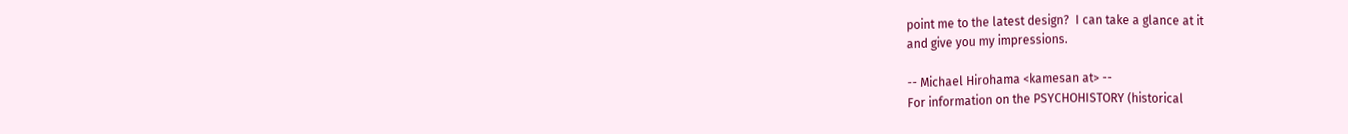point me to the latest design?  I can take a glance at it
and give you my impressions.

-- Michael Hirohama <kamesan at> --
For information on the PSYCHOHISTORY (historical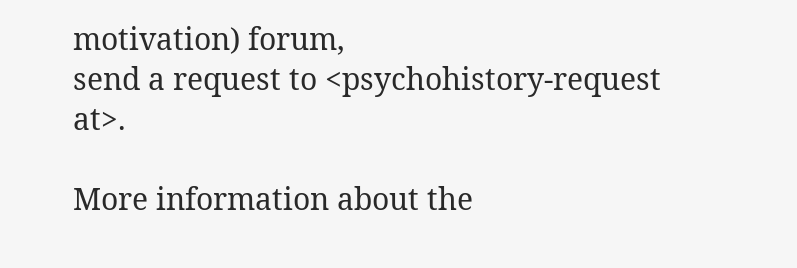motivation) forum,
send a request to <psychohistory-request at>.

More information about the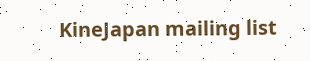KineJapan mailing list